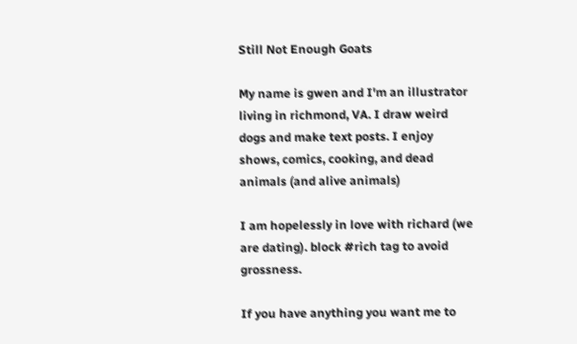Still Not Enough Goats

My name is gwen and I'm an illustrator living in richmond, VA. I draw weird dogs and make text posts. I enjoy shows, comics, cooking, and dead animals (and alive animals)

I am hopelessly in love with richard (we are dating). block #rich tag to avoid grossness.

If you have anything you want me to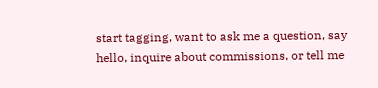start tagging, want to ask me a question, say hello, inquire about commissions, or tell me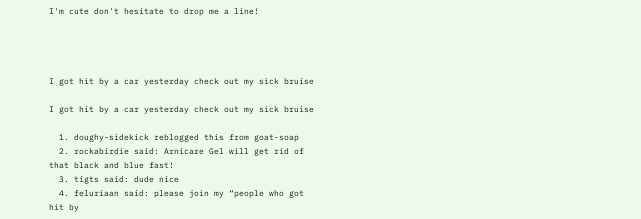I'm cute don't hesitate to drop me a line!




I got hit by a car yesterday check out my sick bruise

I got hit by a car yesterday check out my sick bruise

  1. doughy-sidekick reblogged this from goat-soap
  2. rockabirdie said: Arnicare Gel will get rid of that black and blue fast!
  3. tigts said: dude nice
  4. feluriaan said: please join my “people who got hit by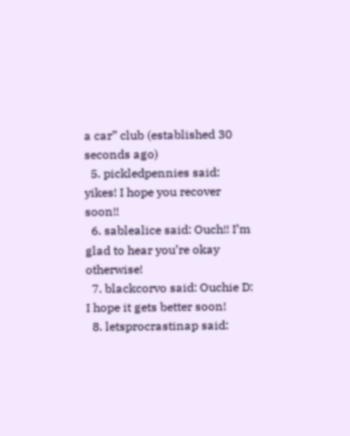a car” club (established 30 seconds ago)
  5. pickledpennies said: yikes! I hope you recover soon!!
  6. sablealice said: Ouch!! I’m glad to hear you’re okay otherwise!
  7. blackcorvo said: Ouchie D: I hope it gets better soon!
  8. letsprocrastinap said: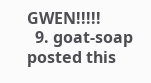GWEN!!!!!
  9. goat-soap posted this